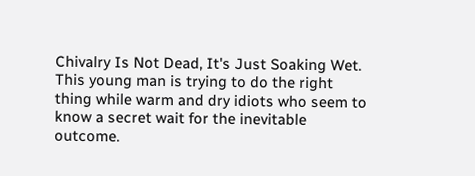Chivalry Is Not Dead, It's Just Soaking Wet. This young man is trying to do the right thing while warm and dry idiots who seem to know a secret wait for the inevitable outcome.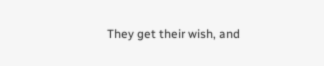They get their wish, and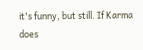it's funny, but still. If Karma does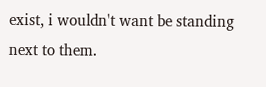exist, i wouldn't want be standing next to them.